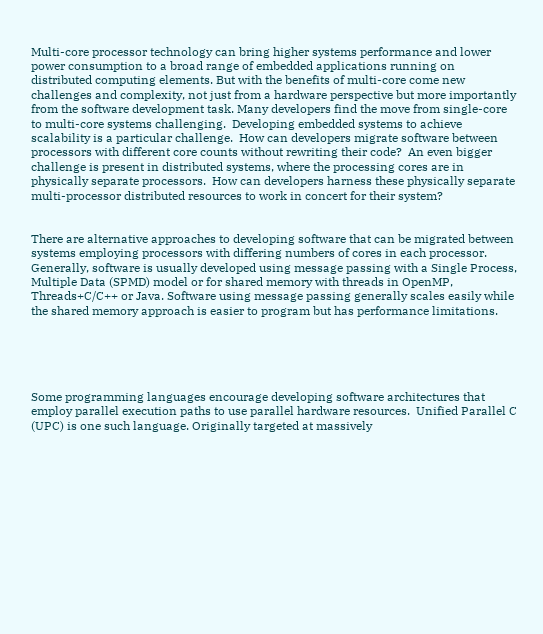Multi-core processor technology can bring higher systems performance and lower power consumption to a broad range of embedded applications running on distributed computing elements. But with the benefits of multi-core come new challenges and complexity, not just from a hardware perspective but more importantly from the software development task. Many developers find the move from single-core to multi-core systems challenging.  Developing embedded systems to achieve scalability is a particular challenge.  How can developers migrate software between processors with different core counts without rewriting their code?  An even bigger challenge is present in distributed systems, where the processing cores are in physically separate processors.  How can developers harness these physically separate multi-processor distributed resources to work in concert for their system?


There are alternative approaches to developing software that can be migrated between systems employing processors with differing numbers of cores in each processor. Generally, software is usually developed using message passing with a Single Process, Multiple Data (SPMD) model or for shared memory with threads in OpenMP, Threads+C/C++ or Java. Software using message passing generally scales easily while the shared memory approach is easier to program but has performance limitations.





Some programming languages encourage developing software architectures that employ parallel execution paths to use parallel hardware resources.  Unified Parallel C  (UPC) is one such language. Originally targeted at massively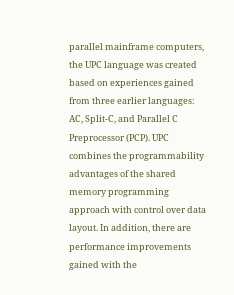parallel mainframe computers, the UPC language was created based on experiences gained from three earlier languages: AC, Split-C, and Parallel C Preprocessor (PCP). UPC combines the programmability advantages of the shared memory programming approach with control over data layout. In addition, there are performance improvements gained with the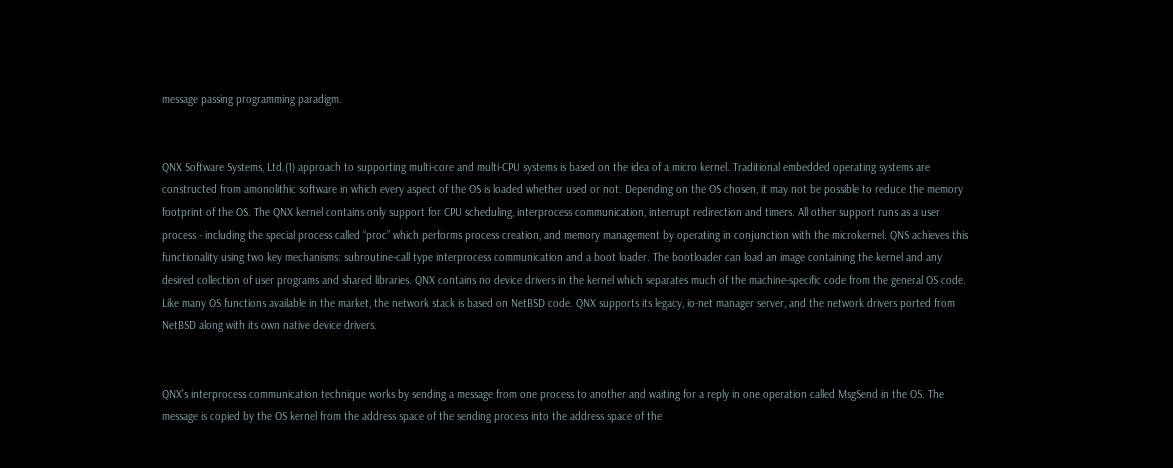message passing programming paradigm.


QNX Software Systems, Ltd.(1) approach to supporting multi-core and multi-CPU systems is based on the idea of a micro kernel. Traditional embedded operating systems are constructed from amonolithic software in which every aspect of the OS is loaded whether used or not. Depending on the OS chosen, it may not be possible to reduce the memory footprint of the OS. The QNX kernel contains only support for CPU scheduling, interprocess communication, interrupt redirection and timers. All other support runs as a user process - including the special process called “proc” which performs process creation, and memory management by operating in conjunction with the microkernel. QNS achieves this functionality using two key mechanisms: subroutine-call type interprocess communication and a boot loader. The bootloader can load an image containing the kernel and any desired collection of user programs and shared libraries. QNX contains no device drivers in the kernel which separates much of the machine-specific code from the general OS code. Like many OS functions available in the market, the network stack is based on NetBSD code. QNX supports its legacy, io-net manager server, and the network drivers ported from NetBSD along with its own native device drivers.


QNX’s interprocess communication technique works by sending a message from one process to another and waiting for a reply in one operation called MsgSend in the OS. The message is copied by the OS kernel from the address space of the sending process into the address space of the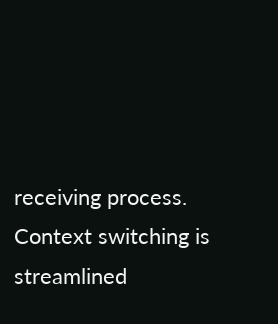receiving process. Context switching is streamlined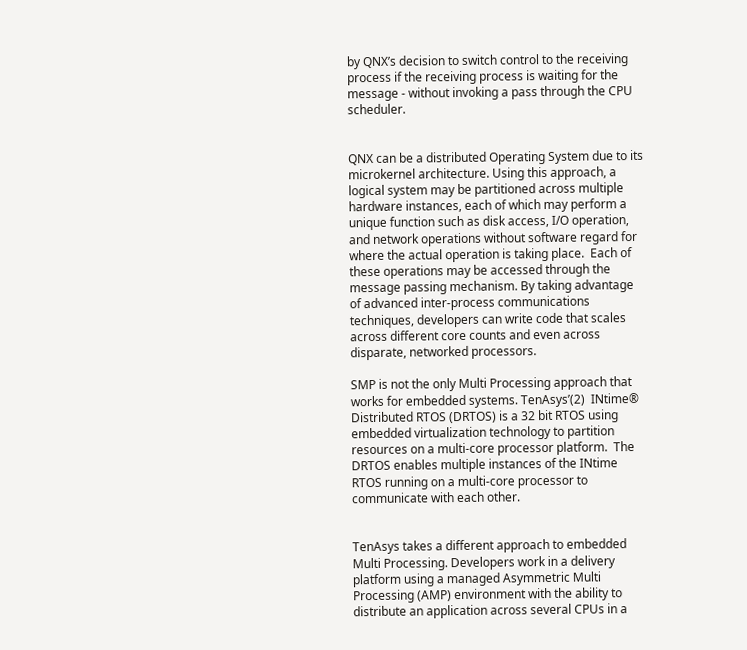by QNX’s decision to switch control to the receiving process if the receiving process is waiting for the message - without invoking a pass through the CPU scheduler.


QNX can be a distributed Operating System due to its microkernel architecture. Using this approach, a logical system may be partitioned across multiple hardware instances, each of which may perform a unique function such as disk access, I/O operation, and network operations without software regard for where the actual operation is taking place.  Each of these operations may be accessed through the message passing mechanism. By taking advantage of advanced inter-process communications techniques, developers can write code that scales across different core counts and even across disparate, networked processors.

SMP is not the only Multi Processing approach that works for embedded systems. TenAsys’(2)  INtime® Distributed RTOS (DRTOS) is a 32 bit RTOS using embedded virtualization technology to partition resources on a multi-core processor platform.  The DRTOS enables multiple instances of the INtime RTOS running on a multi-core processor to communicate with each other.


TenAsys takes a different approach to embedded Multi Processing. Developers work in a delivery platform using a managed Asymmetric Multi Processing (AMP) environment with the ability to distribute an application across several CPUs in a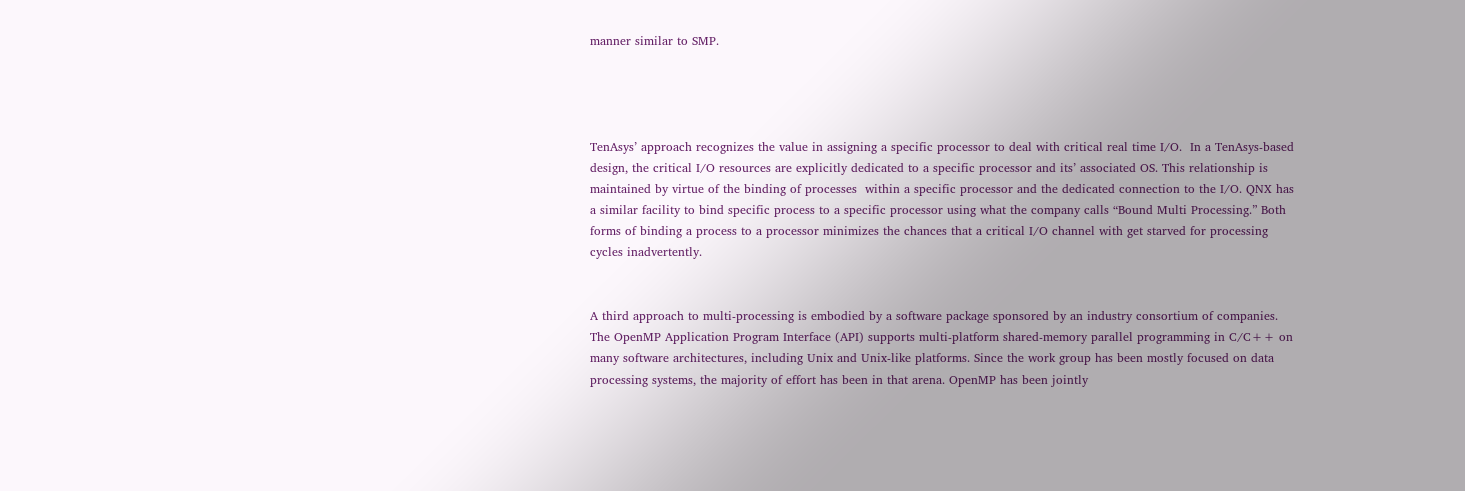manner similar to SMP.




TenAsys’ approach recognizes the value in assigning a specific processor to deal with critical real time I/O.  In a TenAsys-based design, the critical I/O resources are explicitly dedicated to a specific processor and its’ associated OS. This relationship is maintained by virtue of the binding of processes  within a specific processor and the dedicated connection to the I/O. QNX has a similar facility to bind specific process to a specific processor using what the company calls “Bound Multi Processing.” Both forms of binding a process to a processor minimizes the chances that a critical I/O channel with get starved for processing cycles inadvertently.


A third approach to multi-processing is embodied by a software package sponsored by an industry consortium of companies. The OpenMP Application Program Interface (API) supports multi-platform shared-memory parallel programming in C/C++ on many software architectures, including Unix and Unix-like platforms. Since the work group has been mostly focused on data processing systems, the majority of effort has been in that arena. OpenMP has been jointly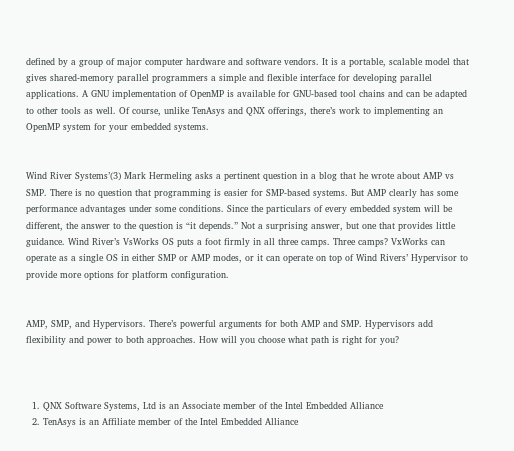defined by a group of major computer hardware and software vendors. It is a portable, scalable model that gives shared-memory parallel programmers a simple and flexible interface for developing parallel applications. A GNU implementation of OpenMP is available for GNU-based tool chains and can be adapted to other tools as well. Of course, unlike TenAsys and QNX offerings, there’s work to implementing an OpenMP system for your embedded systems.


Wind River Systems’(3) Mark Hermeling asks a pertinent question in a blog that he wrote about AMP vs SMP. There is no question that programming is easier for SMP-based systems. But AMP clearly has some performance advantages under some conditions. Since the particulars of every embedded system will be different, the answer to the question is “it depends.” Not a surprising answer, but one that provides little guidance. Wind River’s VsWorks OS puts a foot firmly in all three camps. Three camps? VxWorks can operate as a single OS in either SMP or AMP modes, or it can operate on top of Wind Rivers’ Hypervisor to provide more options for platform configuration.


AMP, SMP, and Hypervisors. There’s powerful arguments for both AMP and SMP. Hypervisors add flexibility and power to both approaches. How will you choose what path is right for you?



  1. QNX Software Systems, Ltd is an Associate member of the Intel Embedded Alliance
  2. TenAsys is an Affiliate member of the Intel Embedded Alliance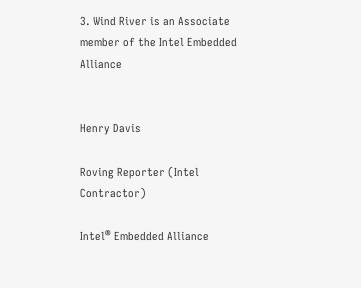3. Wind River is an Associate member of the Intel Embedded Alliance


Henry Davis

Roving Reporter (Intel Contractor)

Intel® Embedded Alliance